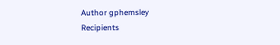Author gphemsley
Recipients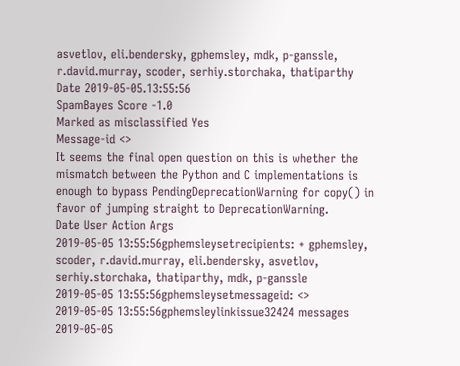asvetlov, eli.bendersky, gphemsley, mdk, p-ganssle, r.david.murray, scoder, serhiy.storchaka, thatiparthy
Date 2019-05-05.13:55:56
SpamBayes Score -1.0
Marked as misclassified Yes
Message-id <>
It seems the final open question on this is whether the mismatch between the Python and C implementations is enough to bypass PendingDeprecationWarning for copy() in favor of jumping straight to DeprecationWarning.
Date User Action Args
2019-05-05 13:55:56gphemsleysetrecipients: + gphemsley, scoder, r.david.murray, eli.bendersky, asvetlov, serhiy.storchaka, thatiparthy, mdk, p-ganssle
2019-05-05 13:55:56gphemsleysetmessageid: <>
2019-05-05 13:55:56gphemsleylinkissue32424 messages
2019-05-05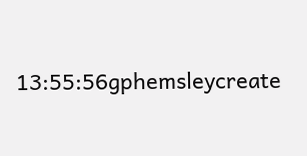13:55:56gphemsleycreate